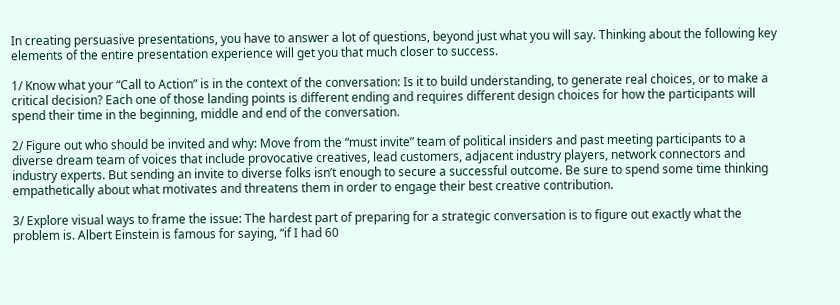In creating persuasive presentations, you have to answer a lot of questions, beyond just what you will say. Thinking about the following key elements of the entire presentation experience will get you that much closer to success.

1/ Know what your “Call to Action” is in the context of the conversation: Is it to build understanding, to generate real choices, or to make a critical decision? Each one of those landing points is different ending and requires different design choices for how the participants will spend their time in the beginning, middle and end of the conversation.

2/ Figure out who should be invited and why: Move from the “must invite” team of political insiders and past meeting participants to a diverse dream team of voices that include provocative creatives, lead customers, adjacent industry players, network connectors and industry experts. But sending an invite to diverse folks isn’t enough to secure a successful outcome. Be sure to spend some time thinking empathetically about what motivates and threatens them in order to engage their best creative contribution.

3/ Explore visual ways to frame the issue: The hardest part of preparing for a strategic conversation is to figure out exactly what the problem is. Albert Einstein is famous for saying, “if I had 60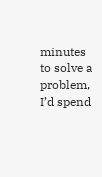minutes to solve a problem, I’d spend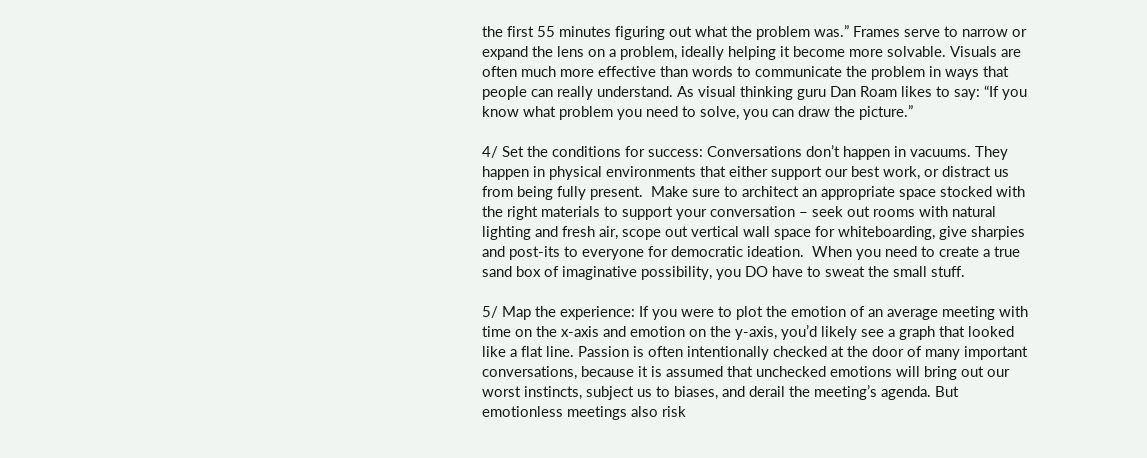the first 55 minutes figuring out what the problem was.” Frames serve to narrow or expand the lens on a problem, ideally helping it become more solvable. Visuals are often much more effective than words to communicate the problem in ways that people can really understand. As visual thinking guru Dan Roam likes to say: “If you know what problem you need to solve, you can draw the picture.”

4/ Set the conditions for success: Conversations don’t happen in vacuums. They happen in physical environments that either support our best work, or distract us from being fully present.  Make sure to architect an appropriate space stocked with the right materials to support your conversation – seek out rooms with natural lighting and fresh air, scope out vertical wall space for whiteboarding, give sharpies and post-its to everyone for democratic ideation.  When you need to create a true sand box of imaginative possibility, you DO have to sweat the small stuff.

5/ Map the experience: If you were to plot the emotion of an average meeting with time on the x-axis and emotion on the y-axis, you’d likely see a graph that looked like a flat line. Passion is often intentionally checked at the door of many important conversations, because it is assumed that unchecked emotions will bring out our worst instincts, subject us to biases, and derail the meeting’s agenda. But emotionless meetings also risk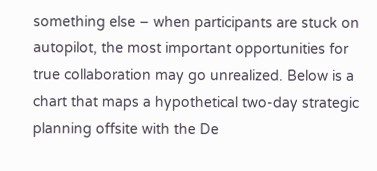something else – when participants are stuck on autopilot, the most important opportunities for true collaboration may go unrealized. Below is a chart that maps a hypothetical two-day strategic planning offsite with the De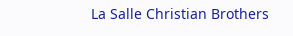La Salle Christian Brothers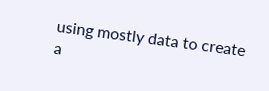using mostly data to create a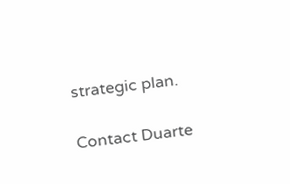strategic plan.

Contact Duarte